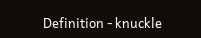Definition - knuckle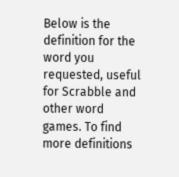Below is the definition for the word you requested, useful for Scrabble and other word games. To find more definitions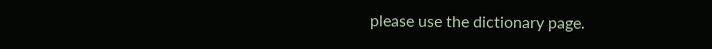please use the dictionary page.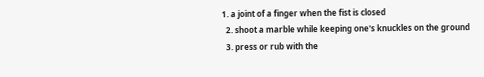1. a joint of a finger when the fist is closed
  2. shoot a marble while keeping one's knuckles on the ground
  3. press or rub with the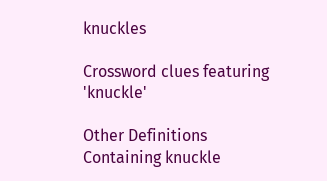knuckles

Crossword clues featuring 'knuckle'

Other Definitions Containing knuckle